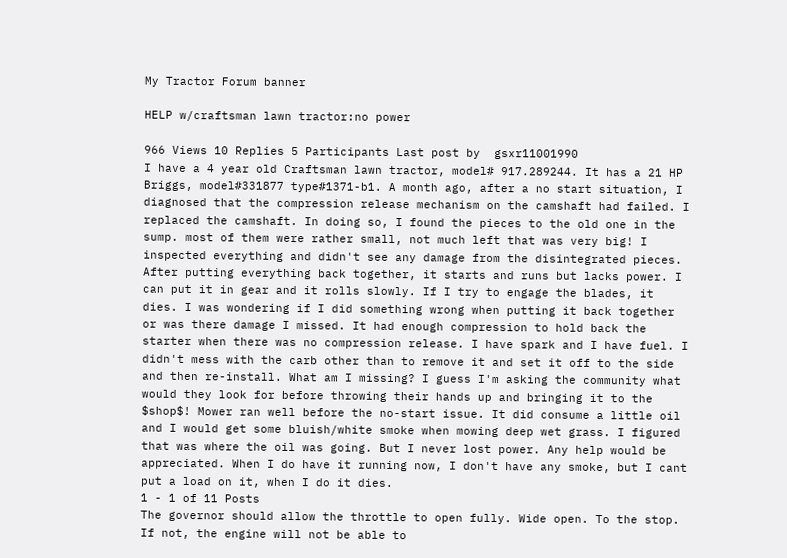My Tractor Forum banner

HELP w/craftsman lawn tractor:no power

966 Views 10 Replies 5 Participants Last post by  gsxr11001990
I have a 4 year old Craftsman lawn tractor, model# 917.289244. It has a 21 HP Briggs, model#331877 type#1371-b1. A month ago, after a no start situation, I diagnosed that the compression release mechanism on the camshaft had failed. I replaced the camshaft. In doing so, I found the pieces to the old one in the sump. most of them were rather small, not much left that was very big! I inspected everything and didn't see any damage from the disintegrated pieces. After putting everything back together, it starts and runs but lacks power. I can put it in gear and it rolls slowly. If I try to engage the blades, it dies. I was wondering if I did something wrong when putting it back together or was there damage I missed. It had enough compression to hold back the starter when there was no compression release. I have spark and I have fuel. I didn't mess with the carb other than to remove it and set it off to the side and then re-install. What am I missing? I guess I'm asking the community what would they look for before throwing their hands up and bringing it to the $shop$! Mower ran well before the no-start issue. It did consume a little oil and I would get some bluish/white smoke when mowing deep wet grass. I figured that was where the oil was going. But I never lost power. Any help would be appreciated. When I do have it running now, I don't have any smoke, but I cant put a load on it, when I do it dies.
1 - 1 of 11 Posts
The governor should allow the throttle to open fully. Wide open. To the stop. If not, the engine will not be able to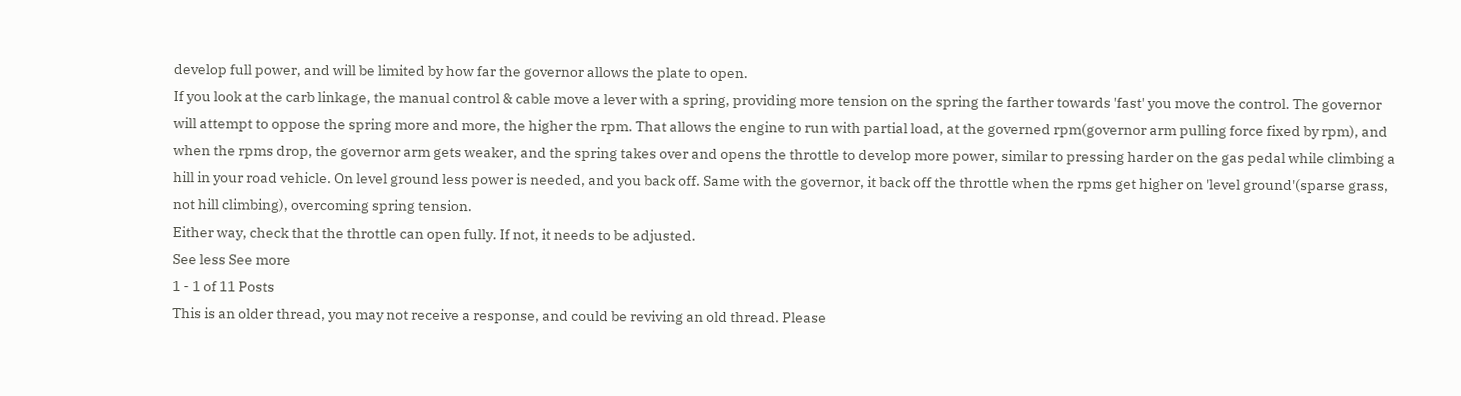develop full power, and will be limited by how far the governor allows the plate to open.
If you look at the carb linkage, the manual control & cable move a lever with a spring, providing more tension on the spring the farther towards 'fast' you move the control. The governor will attempt to oppose the spring more and more, the higher the rpm. That allows the engine to run with partial load, at the governed rpm(governor arm pulling force fixed by rpm), and when the rpms drop, the governor arm gets weaker, and the spring takes over and opens the throttle to develop more power, similar to pressing harder on the gas pedal while climbing a hill in your road vehicle. On level ground less power is needed, and you back off. Same with the governor, it back off the throttle when the rpms get higher on 'level ground'(sparse grass, not hill climbing), overcoming spring tension.
Either way, check that the throttle can open fully. If not, it needs to be adjusted.
See less See more
1 - 1 of 11 Posts
This is an older thread, you may not receive a response, and could be reviving an old thread. Please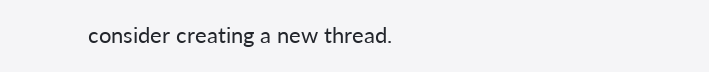consider creating a new thread.